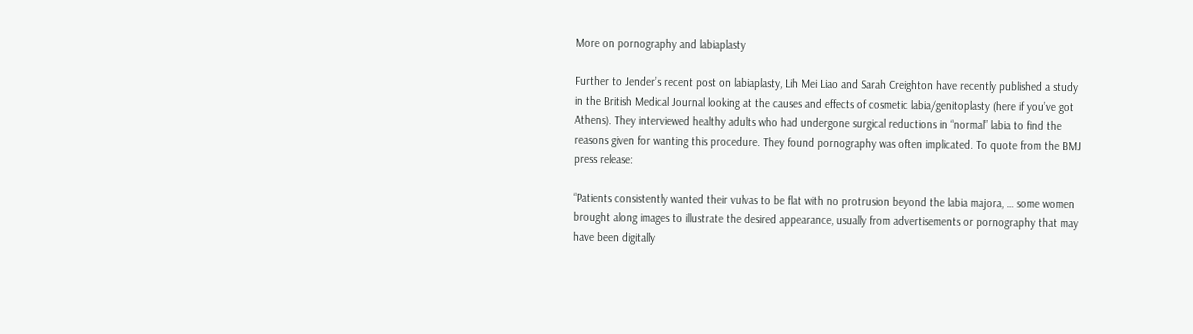More on pornography and labiaplasty

Further to Jender’s recent post on labiaplasty, Lih Mei Liao and Sarah Creighton have recently published a study in the British Medical Journal looking at the causes and effects of cosmetic labia/genitoplasty (here if you’ve got Athens). They interviewed healthy adults who had undergone surgical reductions in “normal” labia to find the reasons given for wanting this procedure. They found pornography was often implicated. To quote from the BMJ press release:

“Patients consistently wanted their vulvas to be flat with no protrusion beyond the labia majora, … some women brought along images to illustrate the desired appearance, usually from advertisements or pornography that may have been digitally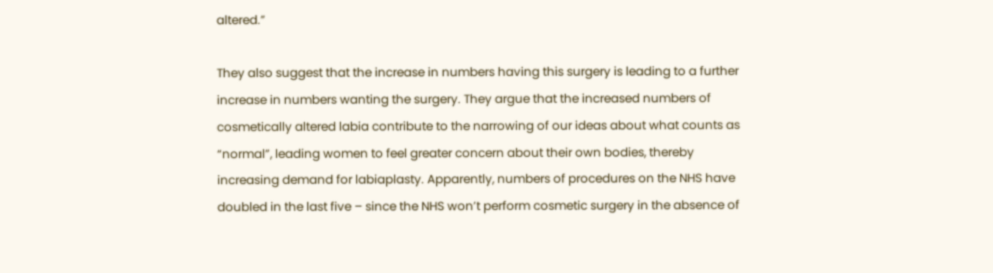altered.”

They also suggest that the increase in numbers having this surgery is leading to a further increase in numbers wanting the surgery. They argue that the increased numbers of cosmetically altered labia contribute to the narrowing of our ideas about what counts as “normal”, leading women to feel greater concern about their own bodies, thereby increasing demand for labiaplasty. Apparently, numbers of procedures on the NHS have doubled in the last five – since the NHS won’t perform cosmetic surgery in the absence of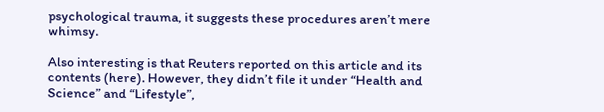psychological trauma, it suggests these procedures aren’t mere whimsy.

Also interesting is that Reuters reported on this article and its contents (here). However, they didn’t file it under “Health and Science” and “Lifestyle”,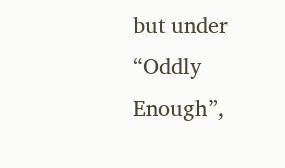but under “Oddly Enough”,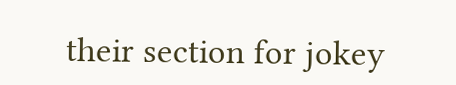their section for jokey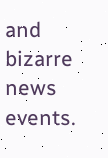and bizarre news events.